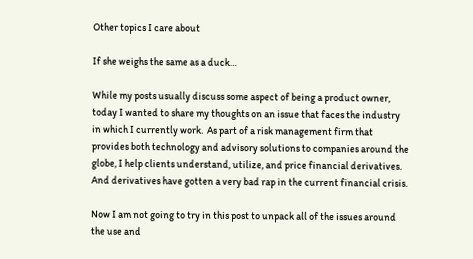Other topics I care about

If she weighs the same as a duck…

While my posts usually discuss some aspect of being a product owner, today I wanted to share my thoughts on an issue that faces the industry in which I currently work.  As part of a risk management firm that provides both technology and advisory solutions to companies around the globe, I help clients understand, utilize, and price financial derivatives.  And derivatives have gotten a very bad rap in the current financial crisis.

Now I am not going to try in this post to unpack all of the issues around the use and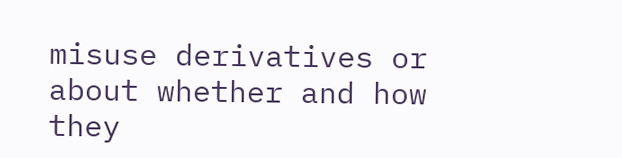misuse derivatives or about whether and how they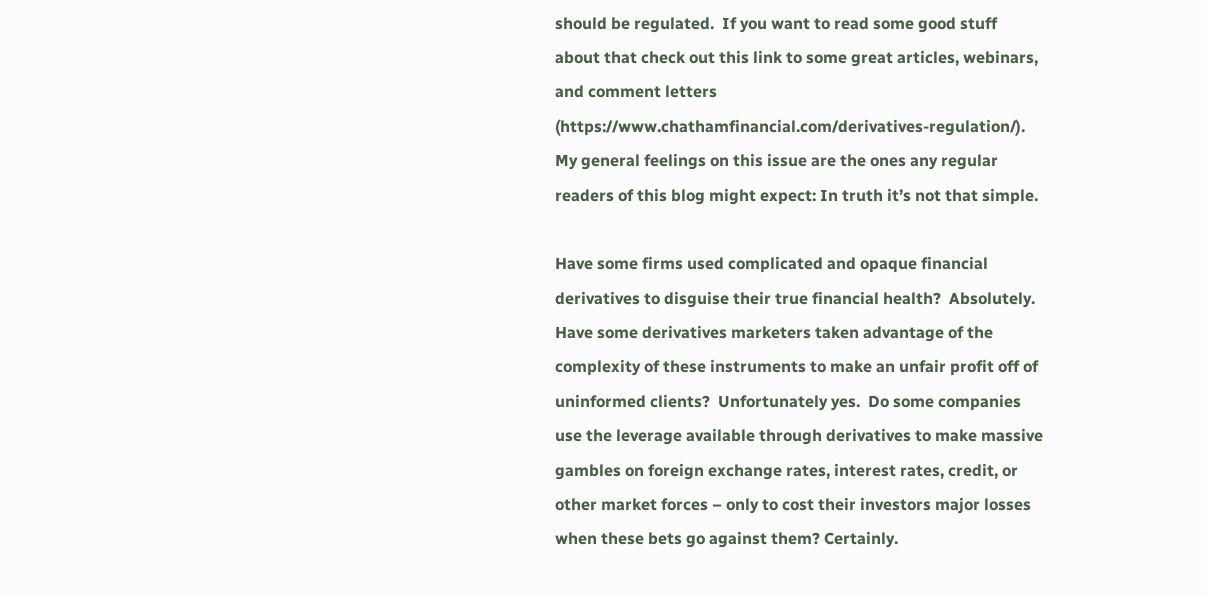should be regulated.  If you want to read some good stuff about that check out this link to some great articles, webinars, and comment letters (https://www.chathamfinancial.com/derivatives-regulation/).  My general feelings on this issue are the ones any regular readers of this blog might expect: In truth it’s not that simple.

Have some firms used complicated and opaque financial derivatives to disguise their true financial health?  Absolutely. Have some derivatives marketers taken advantage of the complexity of these instruments to make an unfair profit off of uninformed clients?  Unfortunately yes.  Do some companies use the leverage available through derivatives to make massive gambles on foreign exchange rates, interest rates, credit, or other market forces – only to cost their investors major losses when these bets go against them? Certainly.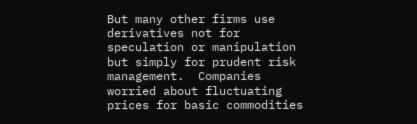But many other firms use derivatives not for speculation or manipulation but simply for prudent risk management.  Companies worried about fluctuating prices for basic commodities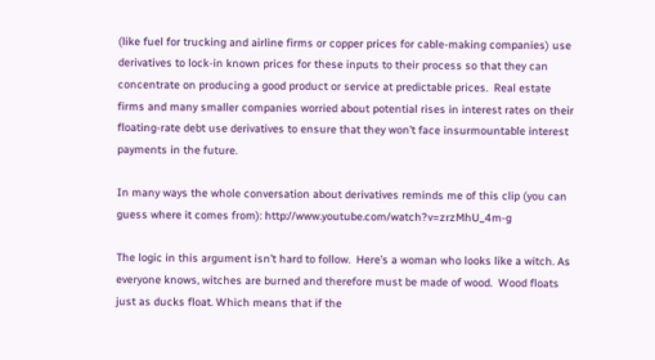(like fuel for trucking and airline firms or copper prices for cable-making companies) use derivatives to lock-in known prices for these inputs to their process so that they can concentrate on producing a good product or service at predictable prices.  Real estate firms and many smaller companies worried about potential rises in interest rates on their floating-rate debt use derivatives to ensure that they won’t face insurmountable interest payments in the future.

In many ways the whole conversation about derivatives reminds me of this clip (you can guess where it comes from): http://www.youtube.com/watch?v=zrzMhU_4m-g

The logic in this argument isn’t hard to follow.  Here’s a woman who looks like a witch. As everyone knows, witches are burned and therefore must be made of wood.  Wood floats just as ducks float. Which means that if the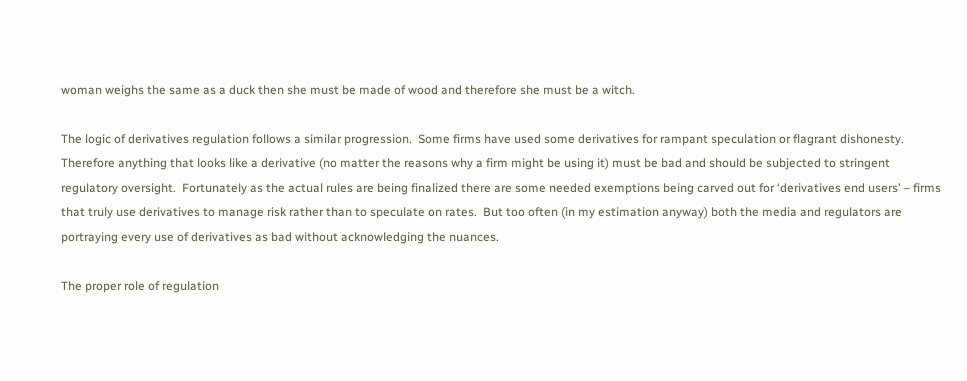woman weighs the same as a duck then she must be made of wood and therefore she must be a witch.

The logic of derivatives regulation follows a similar progression.  Some firms have used some derivatives for rampant speculation or flagrant dishonesty.  Therefore anything that looks like a derivative (no matter the reasons why a firm might be using it) must be bad and should be subjected to stringent regulatory oversight.  Fortunately as the actual rules are being finalized there are some needed exemptions being carved out for ‘derivatives end users’ – firms that truly use derivatives to manage risk rather than to speculate on rates.  But too often (in my estimation anyway) both the media and regulators are portraying every use of derivatives as bad without acknowledging the nuances.

The proper role of regulation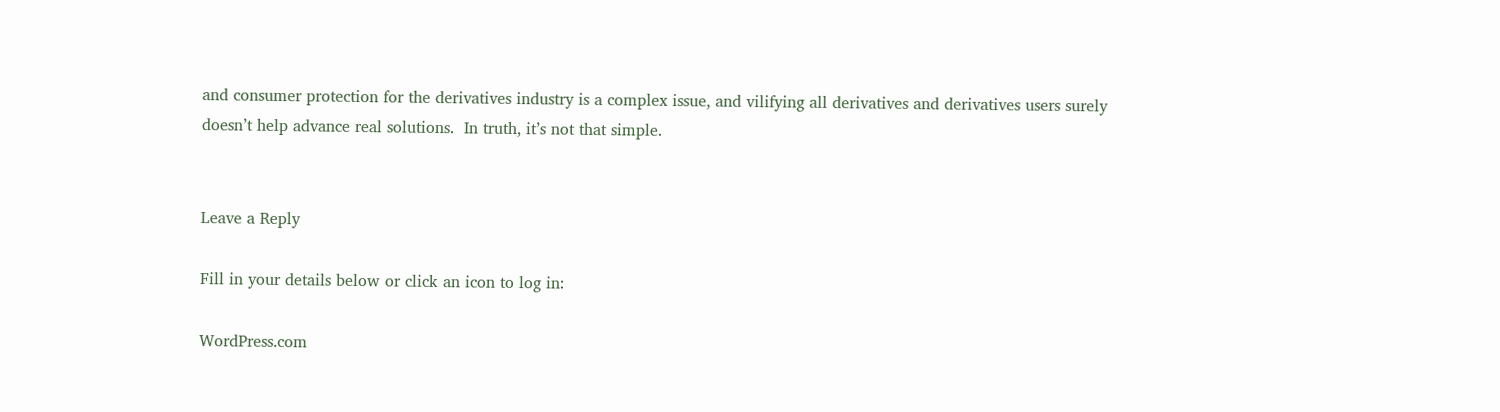and consumer protection for the derivatives industry is a complex issue, and vilifying all derivatives and derivatives users surely doesn’t help advance real solutions.  In truth, it’s not that simple.


Leave a Reply

Fill in your details below or click an icon to log in:

WordPress.com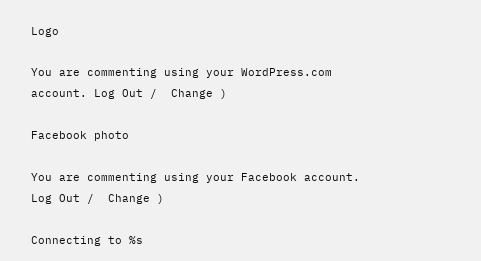Logo

You are commenting using your WordPress.com account. Log Out /  Change )

Facebook photo

You are commenting using your Facebook account. Log Out /  Change )

Connecting to %s